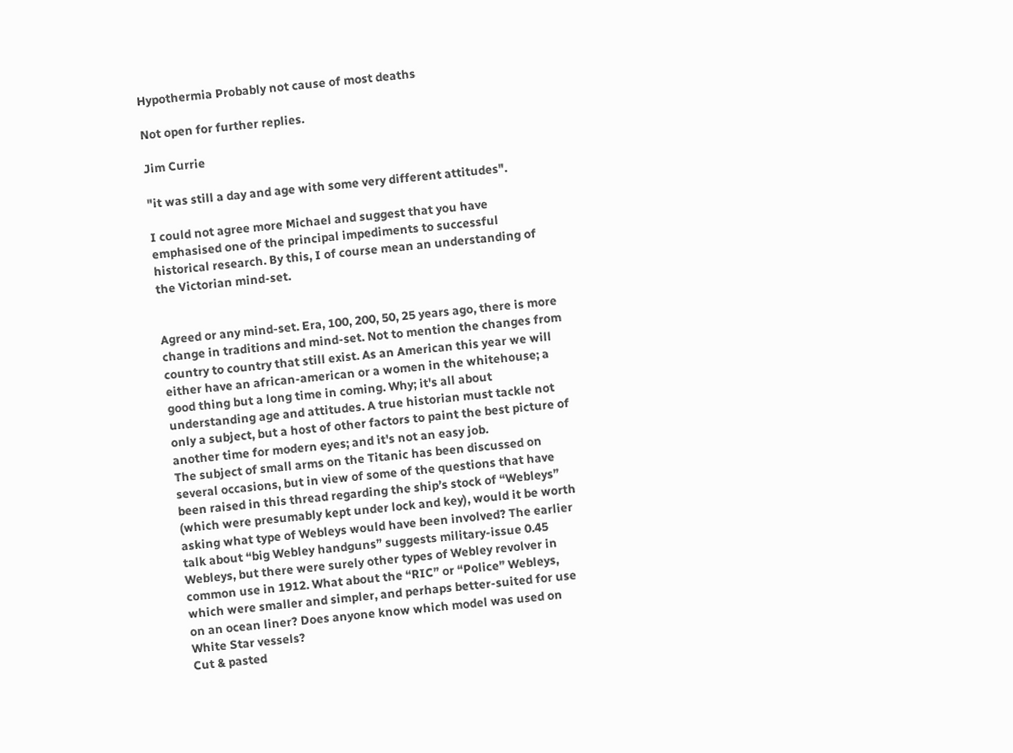Hypothermia Probably not cause of most deaths

Not open for further replies.

Jim Currie

"it was still a day and age with some very different attitudes".

I could not agree more Michael and suggest that you have emphasised one of the principal impediments to successful historical research. By this, I of course mean an understanding of the Victorian mind-set.


Agreed or any mind-set. Era, 100, 200, 50, 25 years ago, there is more change in traditions and mind-set. Not to mention the changes from country to country that still exist. As an American this year we will either have an african-american or a women in the whitehouse; a good thing but a long time in coming. Why; it's all about understanding age and attitudes. A true historian must tackle not only a subject, but a host of other factors to paint the best picture of another time for modern eyes; and it's not an easy job.
The subject of small arms on the Titanic has been discussed on several occasions, but in view of some of the questions that have been raised in this thread regarding the ship’s stock of “Webleys” (which were presumably kept under lock and key), would it be worth asking what type of Webleys would have been involved? The earlier talk about “big Webley handguns” suggests military-issue 0.45 Webleys, but there were surely other types of Webley revolver in common use in 1912. What about the “RIC” or “Police” Webleys, which were smaller and simpler, and perhaps better-suited for use on an ocean liner? Does anyone know which model was used on White Star vessels?
Cut & pasted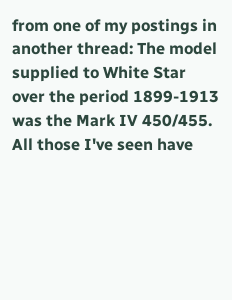from one of my postings in another thread: The model supplied to White Star over the period 1899-1913 was the Mark IV 450/455. All those I've seen have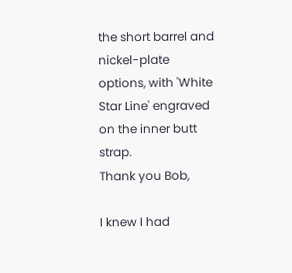the short barrel and nickel-plate options, with 'White Star Line' engraved on the inner butt strap.
Thank you Bob,

I knew I had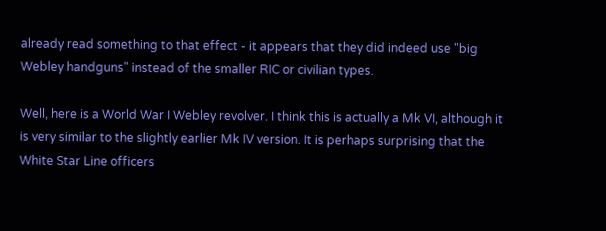already read something to that effect - it appears that they did indeed use "big Webley handguns" instead of the smaller RIC or civilian types.

Well, here is a World War I Webley revolver. I think this is actually a Mk VI, although it is very similar to the slightly earlier Mk IV version. It is perhaps surprising that the White Star Line officers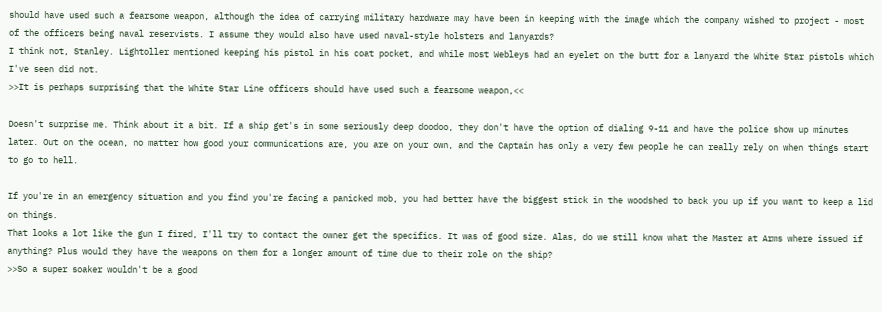should have used such a fearsome weapon, although the idea of carrying military hardware may have been in keeping with the image which the company wished to project - most of the officers being naval reservists. I assume they would also have used naval-style holsters and lanyards?
I think not, Stanley. Lightoller mentioned keeping his pistol in his coat pocket, and while most Webleys had an eyelet on the butt for a lanyard the White Star pistols which I've seen did not.
>>It is perhaps surprising that the White Star Line officers should have used such a fearsome weapon,<<

Doesn't surprise me. Think about it a bit. If a ship get's in some seriously deep doodoo, they don't have the option of dialing 9-11 and have the police show up minutes later. Out on the ocean, no matter how good your communications are, you are on your own, and the Captain has only a very few people he can really rely on when things start to go to hell.

If you're in an emergency situation and you find you're facing a panicked mob, you had better have the biggest stick in the woodshed to back you up if you want to keep a lid on things.
That looks a lot like the gun I fired, I'll try to contact the owner get the specifics. It was of good size. Alas, do we still know what the Master at Arms where issued if anything? Plus would they have the weapons on them for a longer amount of time due to their role on the ship?
>>So a super soaker wouldn't be a good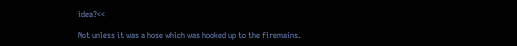idea?<<

Not unless it was a hose which was hooked up to the firemains.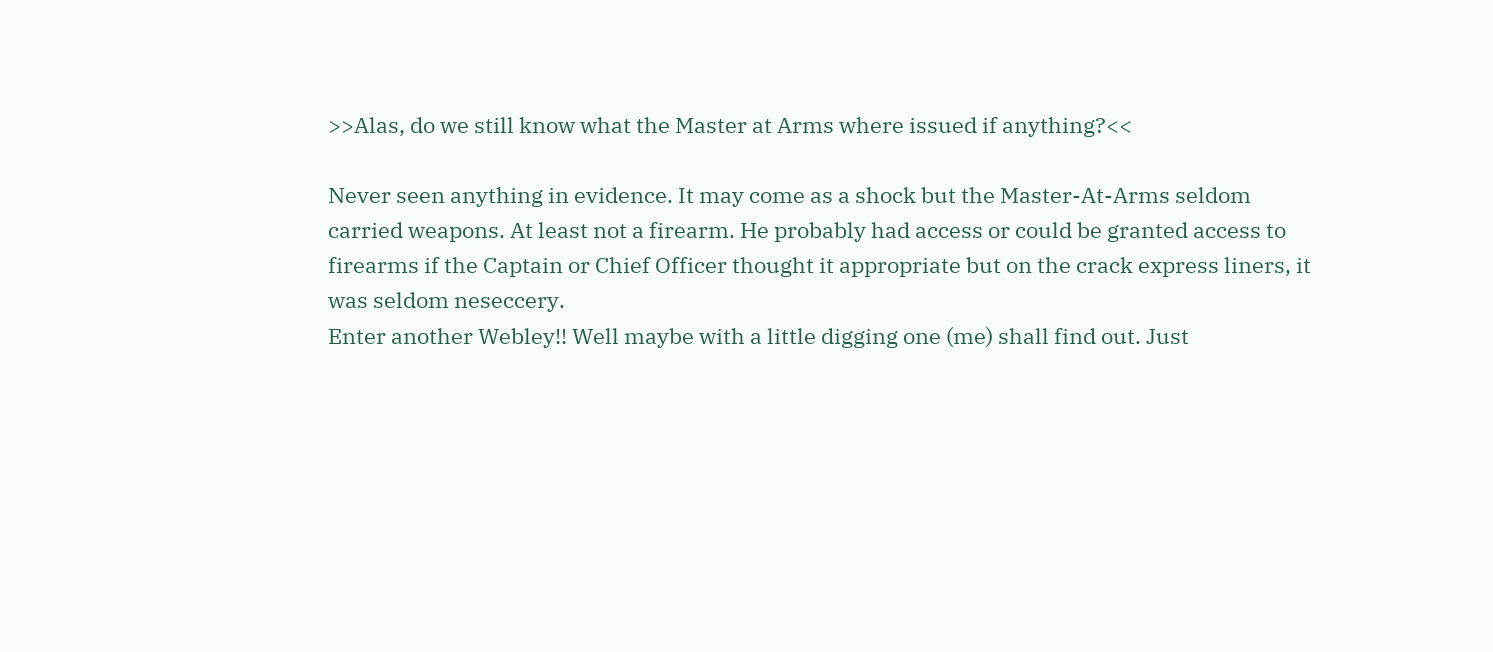>>Alas, do we still know what the Master at Arms where issued if anything?<<

Never seen anything in evidence. It may come as a shock but the Master-At-Arms seldom carried weapons. At least not a firearm. He probably had access or could be granted access to firearms if the Captain or Chief Officer thought it appropriate but on the crack express liners, it was seldom neseccery.
Enter another Webley!! Well maybe with a little digging one (me) shall find out. Just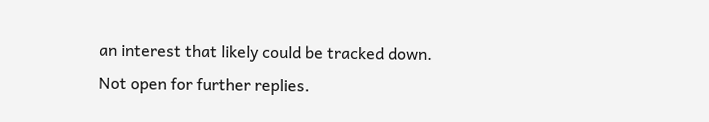an interest that likely could be tracked down.
Not open for further replies.